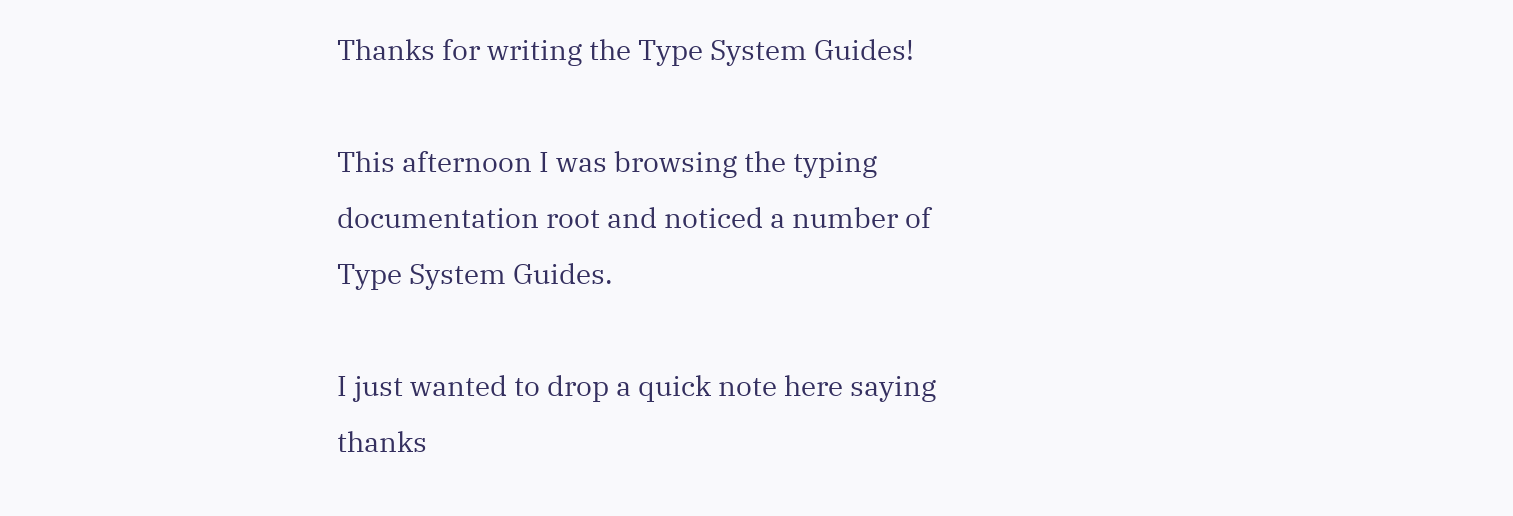Thanks for writing the Type System Guides!

This afternoon I was browsing the typing documentation root and noticed a number of Type System Guides.

I just wanted to drop a quick note here saying thanks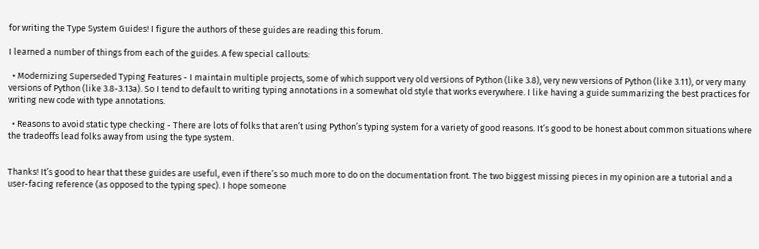for writing the Type System Guides! I figure the authors of these guides are reading this forum.

I learned a number of things from each of the guides. A few special callouts:

  • Modernizing Superseded Typing Features - I maintain multiple projects, some of which support very old versions of Python (like 3.8), very new versions of Python (like 3.11), or very many versions of Python (like 3.8-3.13a). So I tend to default to writing typing annotations in a somewhat old style that works everywhere. I like having a guide summarizing the best practices for writing new code with type annotations.

  • Reasons to avoid static type checking - There are lots of folks that aren’t using Python’s typing system for a variety of good reasons. It’s good to be honest about common situations where the tradeoffs lead folks away from using the type system.


Thanks! It’s good to hear that these guides are useful, even if there’s so much more to do on the documentation front. The two biggest missing pieces in my opinion are a tutorial and a user-facing reference (as opposed to the typing spec). I hope someone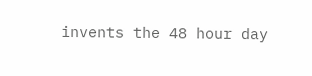invents the 48 hour day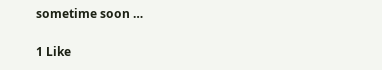sometime soon …

1 Like